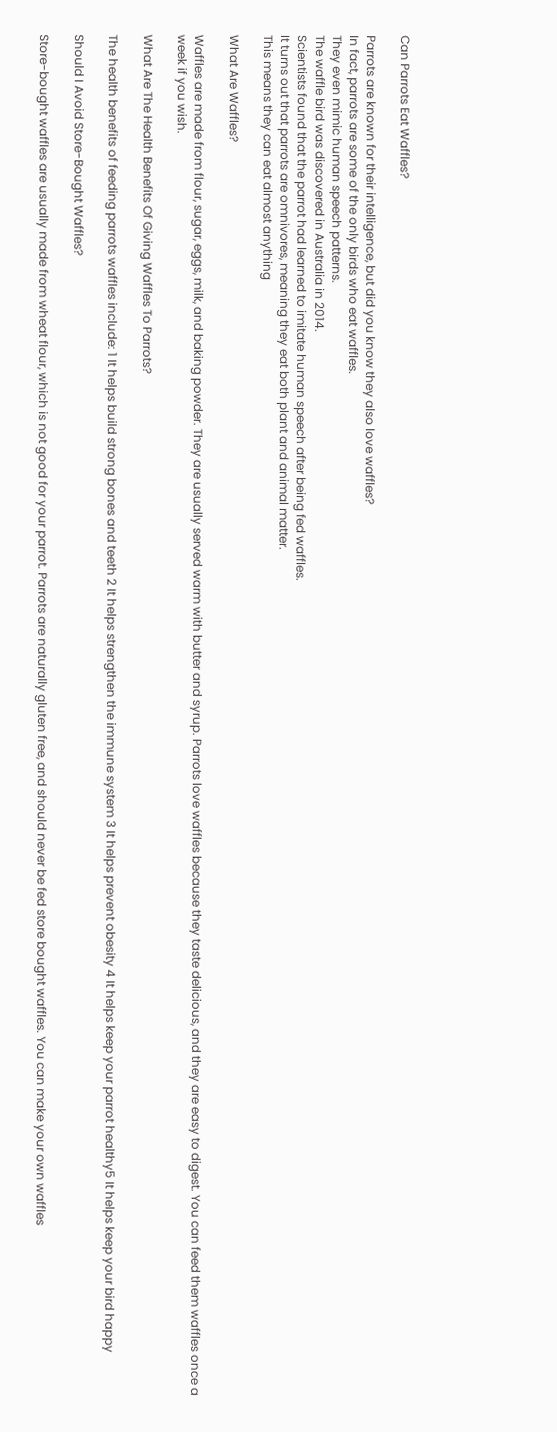Can Parrots Eat Waffles?

Parrots are known for their intelligence, but did you know they also love waffles?
In fact, parrots are some of the only birds who eat waffles.
They even mimic human speech patterns.
The waffle bird was discovered in Australia in 2014.
Scientists found that the parrot had learned to imitate human speech after being fed waffles.
It turns out that parrots are omnivores, meaning they eat both plant and animal matter.
This means they can eat almost anything

What Are Waffles?

Waffles are made from flour, sugar, eggs, milk, and baking powder. They are usually served warm with butter and syrup. Parrots love waffles because they taste delicious, and they are easy to digest. You can feed them waffles once a week if you wish.

What Are The Health Benefits Of Giving Waffles To Parrots?

The health benefits of feeding parrots waffles include: 1 It helps build strong bones and teeth 2 It helps strengthen the immune system 3 It helps prevent obesity 4 It helps keep your parrot healthy5 It helps keep your bird happy

Should I Avoid Store-Bought Waffles?

Store-bought waffles are usually made from wheat flour, which is not good for your parrot. Parrots are naturally gluten free, and should never be fed store bought waffles. You can make your own waffles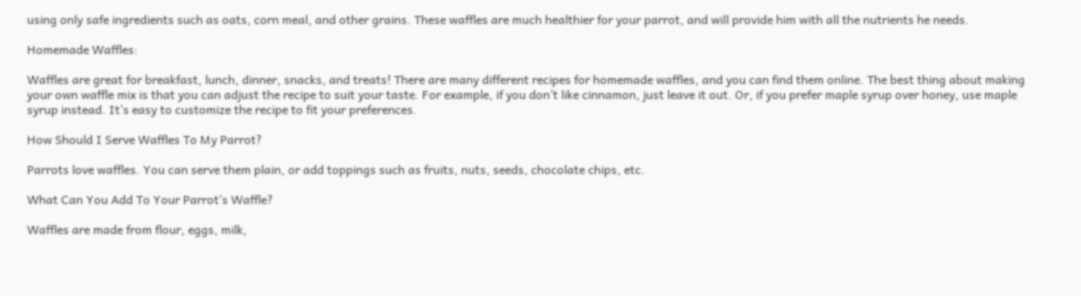using only safe ingredients such as oats, corn meal, and other grains. These waffles are much healthier for your parrot, and will provide him with all the nutrients he needs.

Homemade Waffles:

Waffles are great for breakfast, lunch, dinner, snacks, and treats! There are many different recipes for homemade waffles, and you can find them online. The best thing about making your own waffle mix is that you can adjust the recipe to suit your taste. For example, if you don’t like cinnamon, just leave it out. Or, if you prefer maple syrup over honey, use maple syrup instead. It’s easy to customize the recipe to fit your preferences.

How Should I Serve Waffles To My Parrot?

Parrots love waffles. You can serve them plain, or add toppings such as fruits, nuts, seeds, chocolate chips, etc.

What Can You Add To Your Parrot’s Waffle?

Waffles are made from flour, eggs, milk,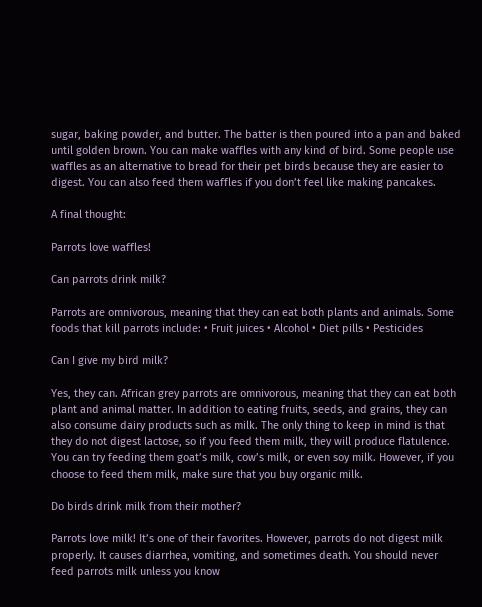sugar, baking powder, and butter. The batter is then poured into a pan and baked until golden brown. You can make waffles with any kind of bird. Some people use waffles as an alternative to bread for their pet birds because they are easier to digest. You can also feed them waffles if you don’t feel like making pancakes.

A final thought:

Parrots love waffles!

Can parrots drink milk?

Parrots are omnivorous, meaning that they can eat both plants and animals. Some foods that kill parrots include: • Fruit juices • Alcohol • Diet pills • Pesticides

Can I give my bird milk?

Yes, they can. African grey parrots are omnivorous, meaning that they can eat both plant and animal matter. In addition to eating fruits, seeds, and grains, they can also consume dairy products such as milk. The only thing to keep in mind is that they do not digest lactose, so if you feed them milk, they will produce flatulence. You can try feeding them goat’s milk, cow’s milk, or even soy milk. However, if you choose to feed them milk, make sure that you buy organic milk.

Do birds drink milk from their mother?

Parrots love milk! It’s one of their favorites. However, parrots do not digest milk properly. It causes diarrhea, vomiting, and sometimes death. You should never feed parrots milk unless you know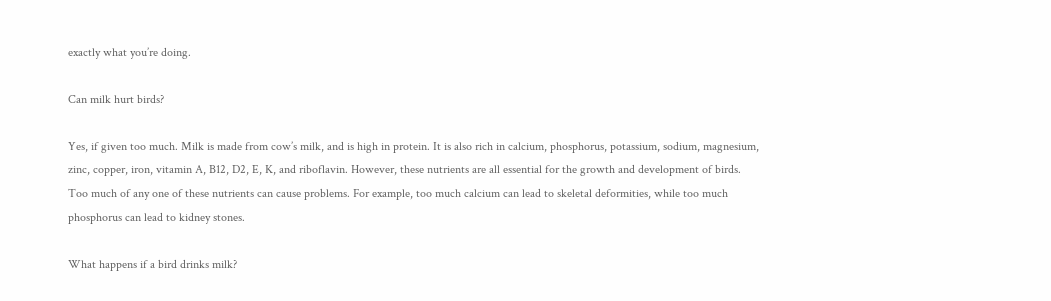exactly what you’re doing.

Can milk hurt birds?

Yes, if given too much. Milk is made from cow’s milk, and is high in protein. It is also rich in calcium, phosphorus, potassium, sodium, magnesium, zinc, copper, iron, vitamin A, B12, D2, E, K, and riboflavin. However, these nutrients are all essential for the growth and development of birds. Too much of any one of these nutrients can cause problems. For example, too much calcium can lead to skeletal deformities, while too much phosphorus can lead to kidney stones.

What happens if a bird drinks milk?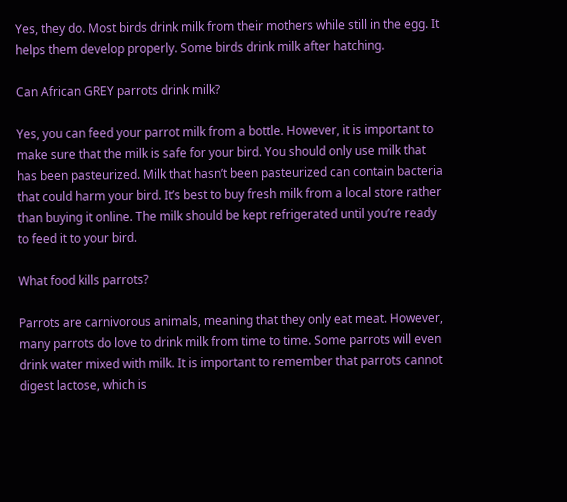Yes, they do. Most birds drink milk from their mothers while still in the egg. It helps them develop properly. Some birds drink milk after hatching.

Can African GREY parrots drink milk?

Yes, you can feed your parrot milk from a bottle. However, it is important to make sure that the milk is safe for your bird. You should only use milk that has been pasteurized. Milk that hasn’t been pasteurized can contain bacteria that could harm your bird. It’s best to buy fresh milk from a local store rather than buying it online. The milk should be kept refrigerated until you’re ready to feed it to your bird.

What food kills parrots?

Parrots are carnivorous animals, meaning that they only eat meat. However, many parrots do love to drink milk from time to time. Some parrots will even drink water mixed with milk. It is important to remember that parrots cannot digest lactose, which is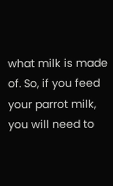what milk is made of. So, if you feed your parrot milk, you will need to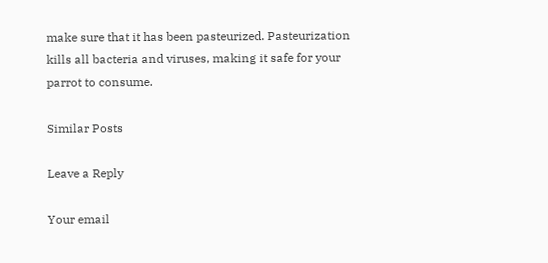make sure that it has been pasteurized. Pasteurization kills all bacteria and viruses, making it safe for your parrot to consume.

Similar Posts

Leave a Reply

Your email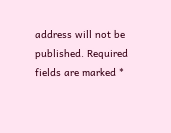address will not be published. Required fields are marked *